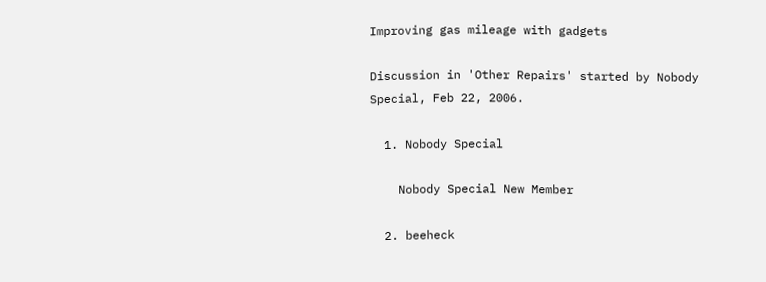Improving gas mileage with gadgets

Discussion in 'Other Repairs' started by Nobody Special, Feb 22, 2006.

  1. Nobody Special

    Nobody Special New Member

  2. beeheck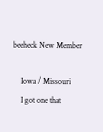beeheck New Member

    Iowa / Missouri
    I got one that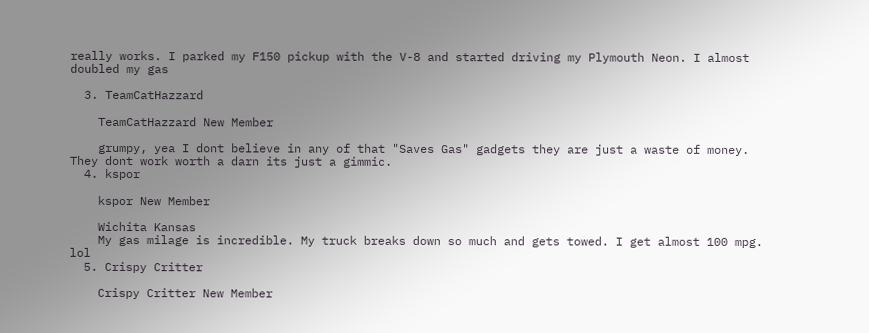really works. I parked my F150 pickup with the V-8 and started driving my Plymouth Neon. I almost doubled my gas

  3. TeamCatHazzard

    TeamCatHazzard New Member

    grumpy, yea I dont believe in any of that "Saves Gas" gadgets they are just a waste of money. They dont work worth a darn its just a gimmic.
  4. kspor

    kspor New Member

    Wichita Kansas
    My gas milage is incredible. My truck breaks down so much and gets towed. I get almost 100 mpg. lol
  5. Crispy Critter

    Crispy Critter New Member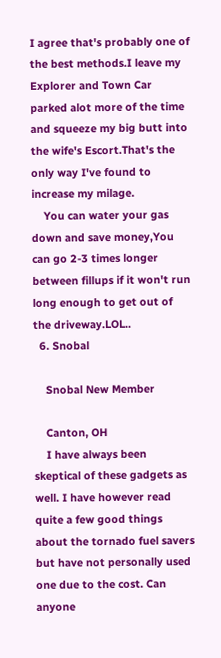I agree that's probably one of the best methods.I leave my Explorer and Town Car parked alot more of the time and squeeze my big butt into the wife's Escort.That's the only way I've found to increase my milage.
    You can water your gas down and save money,You can go 2-3 times longer between fillups if it won't run long enough to get out of the driveway.LOL..
  6. Snobal

    Snobal New Member

    Canton, OH
    I have always been skeptical of these gadgets as well. I have however read quite a few good things about the tornado fuel savers but have not personally used one due to the cost. Can anyone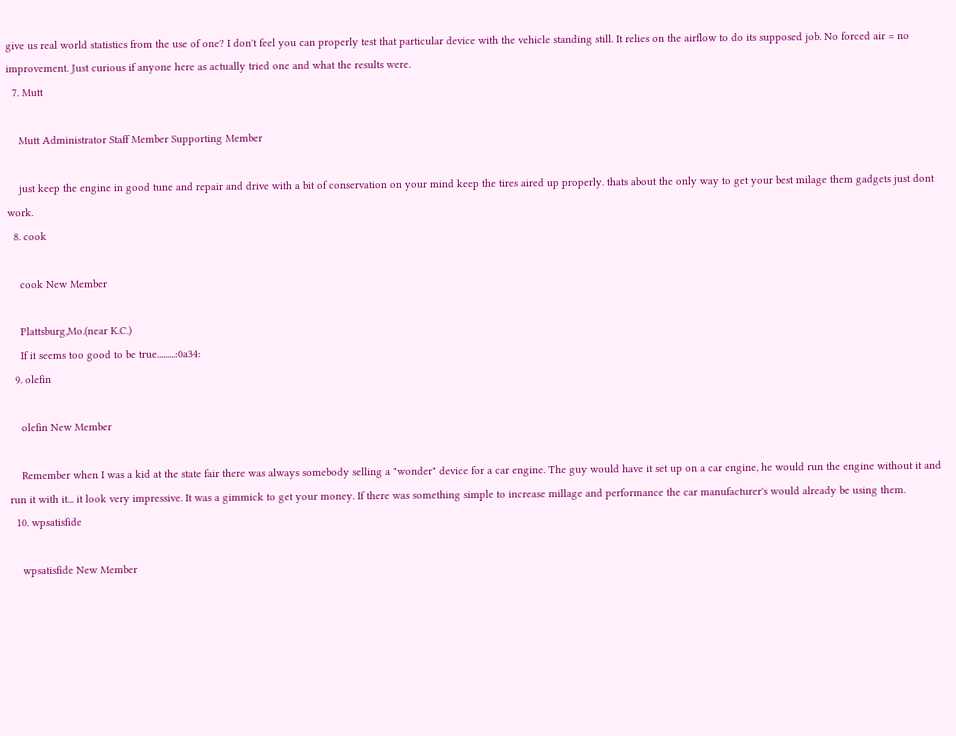give us real world statistics from the use of one? I don't feel you can properly test that particular device with the vehicle standing still. It relies on the airflow to do its supposed job. No forced air = no improvement. Just curious if anyone here as actually tried one and what the results were.
  7. Mutt

    Mutt Administrator Staff Member Supporting Member

    just keep the engine in good tune and repair and drive with a bit of conservation on your mind keep the tires aired up properly. thats about the only way to get your best milage them gadgets just dont work.
  8. cook

    cook New Member

    Plattsburg,Mo.(near K.C.)
    If it seems too good to be true.........:0a34:
  9. olefin

    olefin New Member

    Remember when I was a kid at the state fair there was always somebody selling a "wonder" device for a car engine. The guy would have it set up on a car engine, he would run the engine without it and run it with it... it look very impressive. It was a gimmick to get your money. If there was something simple to increase millage and performance the car manufacturer's would already be using them.
  10. wpsatisfide

    wpsatisfide New Member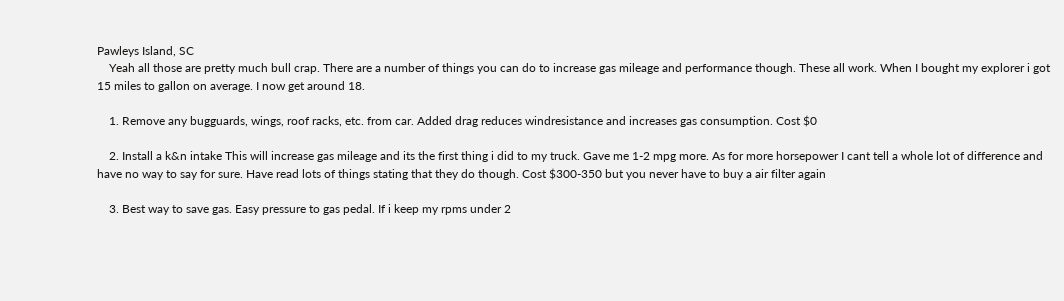Pawleys Island, SC
    Yeah all those are pretty much bull crap. There are a number of things you can do to increase gas mileage and performance though. These all work. When I bought my explorer i got 15 miles to gallon on average. I now get around 18.

    1. Remove any bugguards, wings, roof racks, etc. from car. Added drag reduces windresistance and increases gas consumption. Cost $0

    2. Install a k&n intake This will increase gas mileage and its the first thing i did to my truck. Gave me 1-2 mpg more. As for more horsepower I cant tell a whole lot of difference and have no way to say for sure. Have read lots of things stating that they do though. Cost $300-350 but you never have to buy a air filter again

    3. Best way to save gas. Easy pressure to gas pedal. If i keep my rpms under 2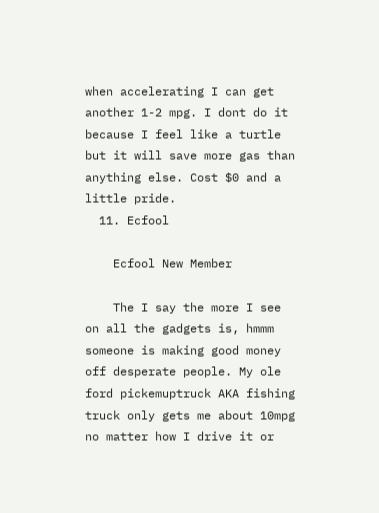when accelerating I can get another 1-2 mpg. I dont do it because I feel like a turtle but it will save more gas than anything else. Cost $0 and a little pride.
  11. Ecfool

    Ecfool New Member

    The I say the more I see on all the gadgets is, hmmm someone is making good money off desperate people. My ole ford pickemuptruck AKA fishing truck only gets me about 10mpg no matter how I drive it or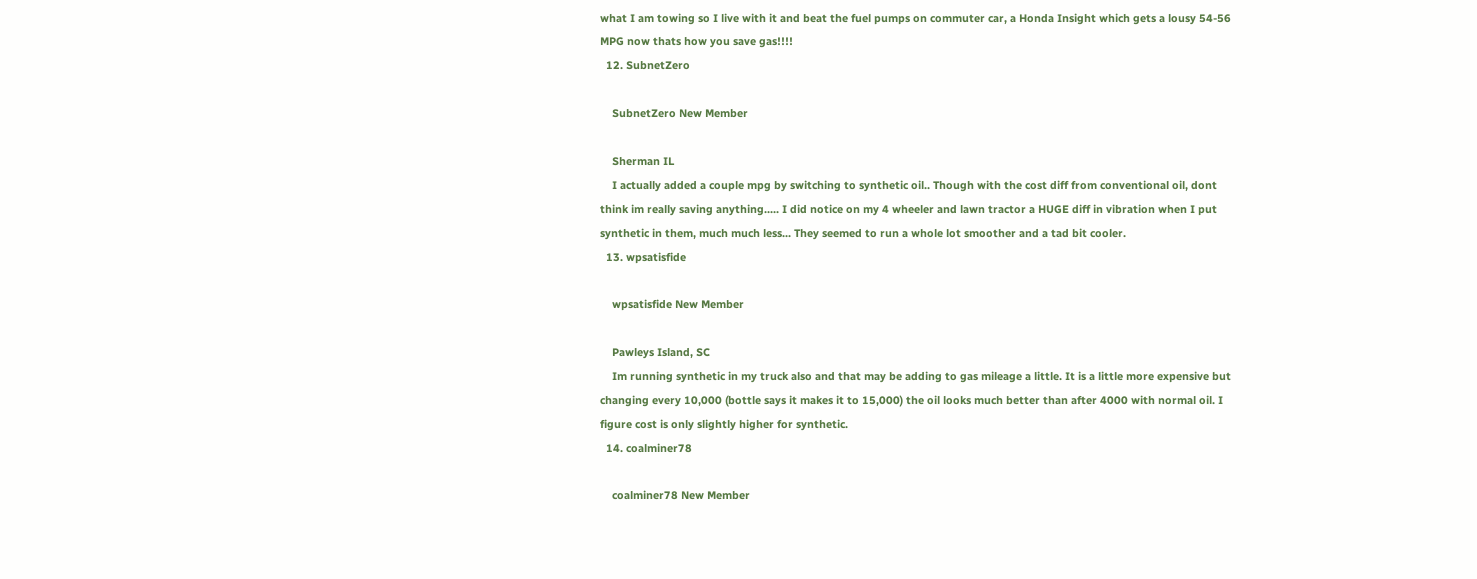what I am towing so I live with it and beat the fuel pumps on commuter car, a Honda Insight which gets a lousy 54-56 MPG now thats how you save gas!!!!
  12. SubnetZero

    SubnetZero New Member

    Sherman IL
    I actually added a couple mpg by switching to synthetic oil.. Though with the cost diff from conventional oil, dont think im really saving anything..... I did notice on my 4 wheeler and lawn tractor a HUGE diff in vibration when I put synthetic in them, much much less... They seemed to run a whole lot smoother and a tad bit cooler.
  13. wpsatisfide

    wpsatisfide New Member

    Pawleys Island, SC
    Im running synthetic in my truck also and that may be adding to gas mileage a little. It is a little more expensive but changing every 10,000 (bottle says it makes it to 15,000) the oil looks much better than after 4000 with normal oil. I figure cost is only slightly higher for synthetic.
  14. coalminer78

    coalminer78 New Member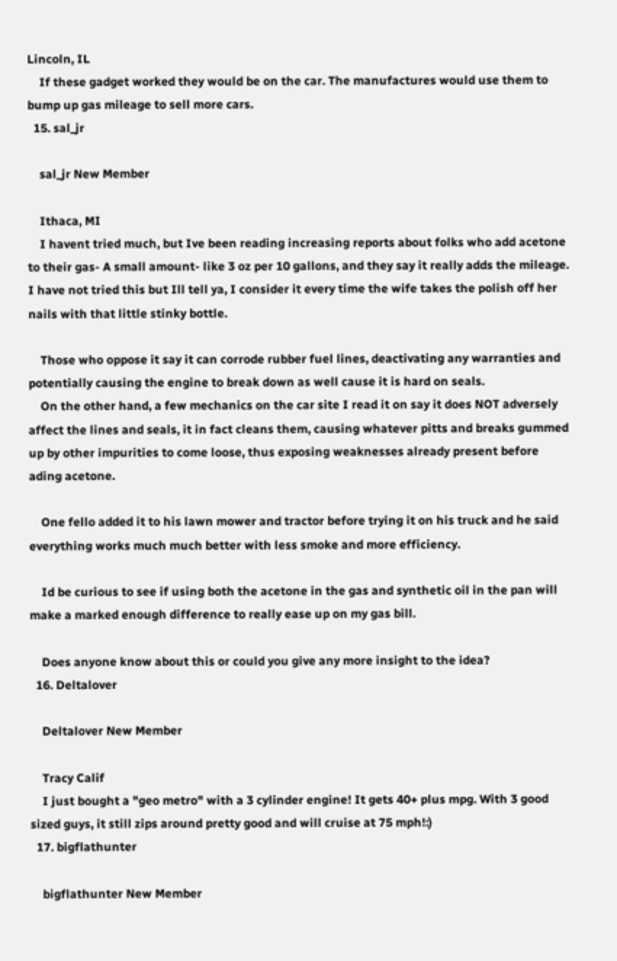Lincoln, IL
    If these gadget worked they would be on the car. The manufactures would use them to bump up gas mileage to sell more cars.
  15. sal_jr

    sal_jr New Member

    Ithaca, MI
    I havent tried much, but Ive been reading increasing reports about folks who add acetone to their gas- A small amount- like 3 oz per 10 gallons, and they say it really adds the mileage. I have not tried this but Ill tell ya, I consider it every time the wife takes the polish off her nails with that little stinky bottle.

    Those who oppose it say it can corrode rubber fuel lines, deactivating any warranties and potentially causing the engine to break down as well cause it is hard on seals.
    On the other hand, a few mechanics on the car site I read it on say it does NOT adversely affect the lines and seals, it in fact cleans them, causing whatever pitts and breaks gummed up by other impurities to come loose, thus exposing weaknesses already present before ading acetone.

    One fello added it to his lawn mower and tractor before trying it on his truck and he said everything works much much better with less smoke and more efficiency.

    Id be curious to see if using both the acetone in the gas and synthetic oil in the pan will make a marked enough difference to really ease up on my gas bill.

    Does anyone know about this or could you give any more insight to the idea?
  16. Deltalover

    Deltalover New Member

    Tracy Calif
    I just bought a "geo metro" with a 3 cylinder engine! It gets 40+ plus mpg. With 3 good sized guys, it still zips around pretty good and will cruise at 75 mph!:)
  17. bigflathunter

    bigflathunter New Member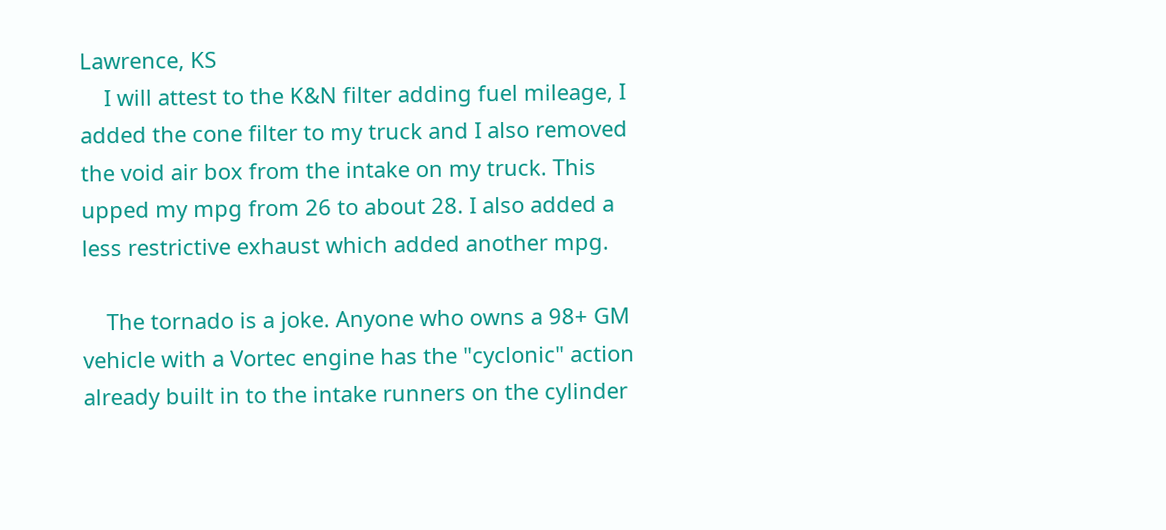Lawrence, KS
    I will attest to the K&N filter adding fuel mileage, I added the cone filter to my truck and I also removed the void air box from the intake on my truck. This upped my mpg from 26 to about 28. I also added a less restrictive exhaust which added another mpg.

    The tornado is a joke. Anyone who owns a 98+ GM vehicle with a Vortec engine has the "cyclonic" action already built in to the intake runners on the cylinder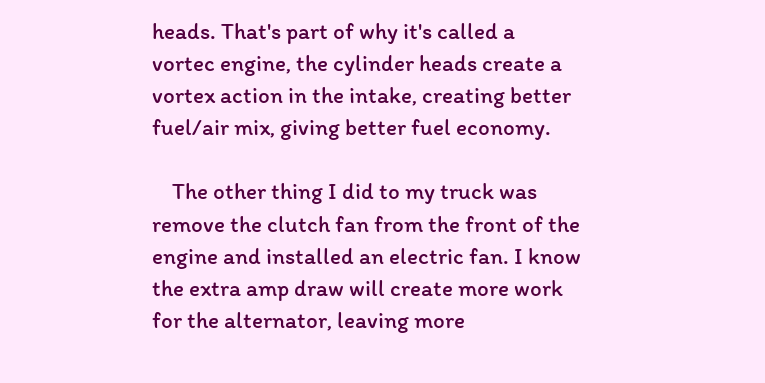heads. That's part of why it's called a vortec engine, the cylinder heads create a vortex action in the intake, creating better fuel/air mix, giving better fuel economy.

    The other thing I did to my truck was remove the clutch fan from the front of the engine and installed an electric fan. I know the extra amp draw will create more work for the alternator, leaving more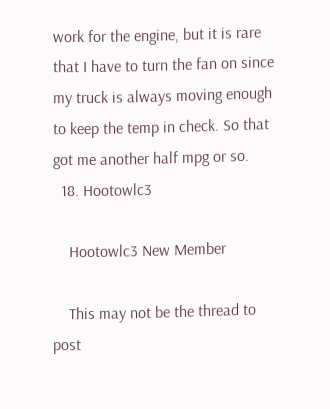work for the engine, but it is rare that I have to turn the fan on since my truck is always moving enough to keep the temp in check. So that got me another half mpg or so.
  18. Hootowlc3

    Hootowlc3 New Member

    This may not be the thread to post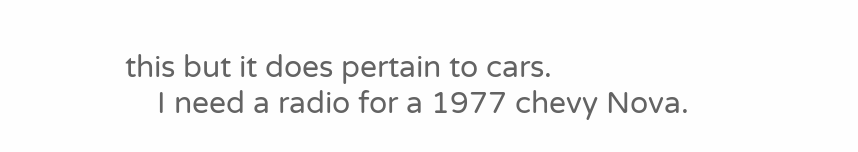this but it does pertain to cars.
    I need a radio for a 1977 chevy Nova.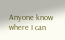Anyone know where I can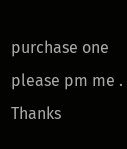purchase one please pm me . Thanks